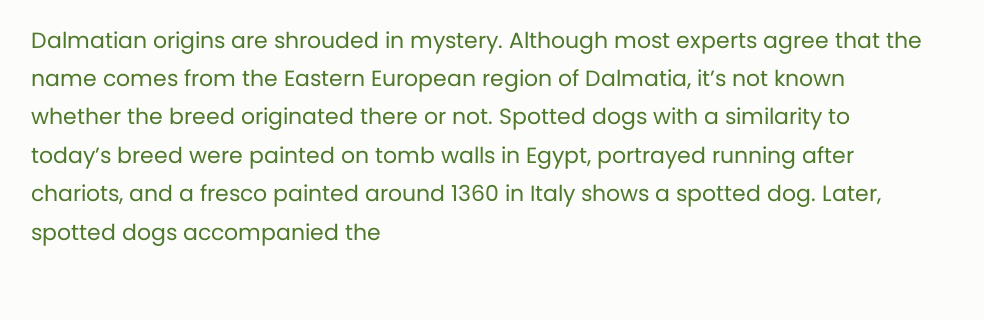Dalmatian origins are shrouded in mystery. Although most experts agree that the name comes from the Eastern European region of Dalmatia, it’s not known whether the breed originated there or not. Spotted dogs with a similarity to today’s breed were painted on tomb walls in Egypt, portrayed running after chariots, and a fresco painted around 1360 in Italy shows a spotted dog. Later, spotted dogs accompanied the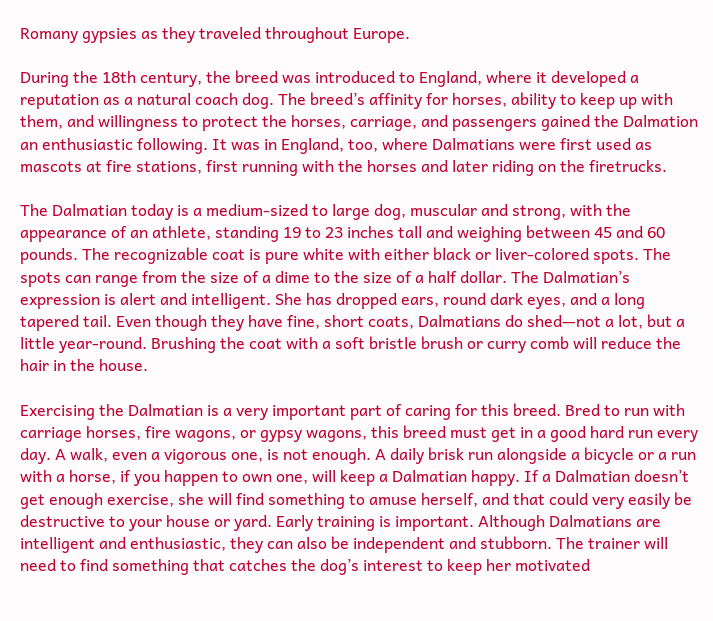Romany gypsies as they traveled throughout Europe.

During the 18th century, the breed was introduced to England, where it developed a reputation as a natural coach dog. The breed’s affinity for horses, ability to keep up with them, and willingness to protect the horses, carriage, and passengers gained the Dalmation an enthusiastic following. It was in England, too, where Dalmatians were first used as mascots at fire stations, first running with the horses and later riding on the firetrucks.

The Dalmatian today is a medium-sized to large dog, muscular and strong, with the appearance of an athlete, standing 19 to 23 inches tall and weighing between 45 and 60 pounds. The recognizable coat is pure white with either black or liver-colored spots. The spots can range from the size of a dime to the size of a half dollar. The Dalmatian’s expression is alert and intelligent. She has dropped ears, round dark eyes, and a long tapered tail. Even though they have fine, short coats, Dalmatians do shed—not a lot, but a little year-round. Brushing the coat with a soft bristle brush or curry comb will reduce the hair in the house.

Exercising the Dalmatian is a very important part of caring for this breed. Bred to run with carriage horses, fire wagons, or gypsy wagons, this breed must get in a good hard run every day. A walk, even a vigorous one, is not enough. A daily brisk run alongside a bicycle or a run with a horse, if you happen to own one, will keep a Dalmatian happy. If a Dalmatian doesn’t get enough exercise, she will find something to amuse herself, and that could very easily be destructive to your house or yard. Early training is important. Although Dalmatians are intelligent and enthusiastic, they can also be independent and stubborn. The trainer will need to find something that catches the dog’s interest to keep her motivated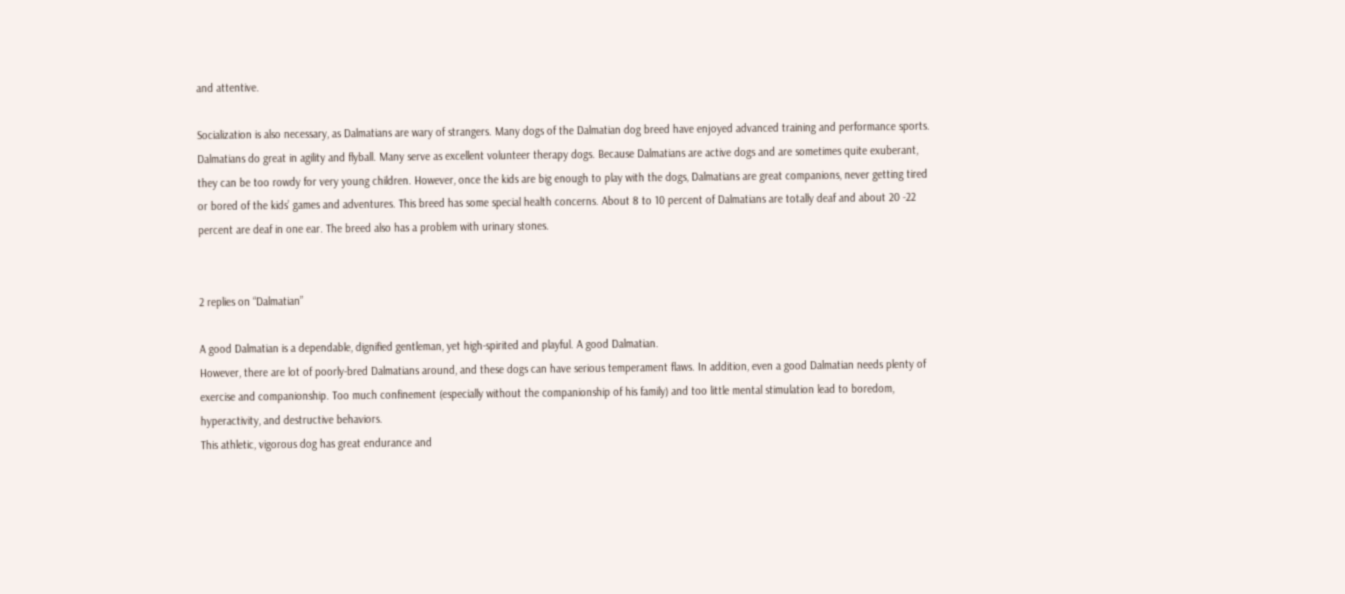and attentive.

Socialization is also necessary, as Dalmatians are wary of strangers. Many dogs of the Dalmatian dog breed have enjoyed advanced training and performance sports. Dalmatians do great in agility and flyball. Many serve as excellent volunteer therapy dogs. Because Dalmatians are active dogs and are sometimes quite exuberant, they can be too rowdy for very young children. However, once the kids are big enough to play with the dogs, Dalmatians are great companions, never getting tired or bored of the kids’ games and adventures. This breed has some special health concerns. About 8 to 10 percent of Dalmatians are totally deaf and about 20 -22 percent are deaf in one ear. The breed also has a problem with urinary stones.


2 replies on “Dalmatian”

A good Dalmatian is a dependable, dignified gentleman, yet high-spirited and playful. A good Dalmatian.
However, there are lot of poorly-bred Dalmatians around, and these dogs can have serious temperament flaws. In addition, even a good Dalmatian needs plenty of exercise and companionship. Too much confinement (especially without the companionship of his family) and too little mental stimulation lead to boredom, hyperactivity, and destructive behaviors.
This athletic, vigorous dog has great endurance and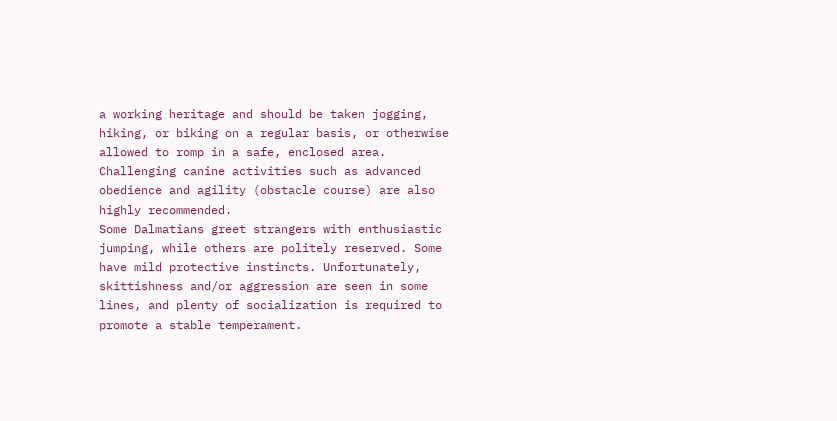a working heritage and should be taken jogging, hiking, or biking on a regular basis, or otherwise allowed to romp in a safe, enclosed area.
Challenging canine activities such as advanced obedience and agility (obstacle course) are also highly recommended.
Some Dalmatians greet strangers with enthusiastic jumping, while others are politely reserved. Some have mild protective instincts. Unfortunately, skittishness and/or aggression are seen in some lines, and plenty of socialization is required to promote a stable temperament.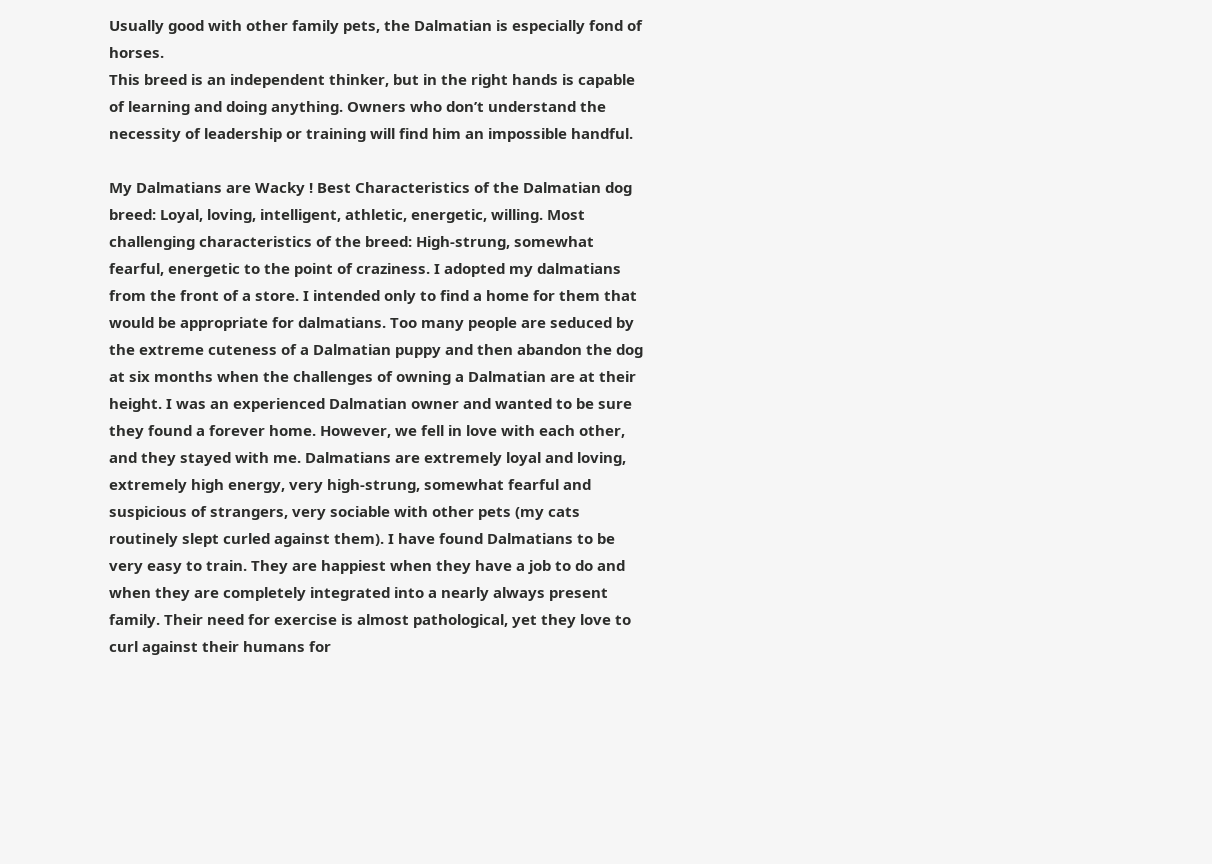Usually good with other family pets, the Dalmatian is especially fond of horses.
This breed is an independent thinker, but in the right hands is capable of learning and doing anything. Owners who don’t understand the necessity of leadership or training will find him an impossible handful.

My Dalmatians are Wacky ! Best Characteristics of the Dalmatian dog breed: Loyal, loving, intelligent, athletic, energetic, willing. Most challenging characteristics of the breed: High-strung, somewhat fearful, energetic to the point of craziness. I adopted my dalmatians from the front of a store. I intended only to find a home for them that would be appropriate for dalmatians. Too many people are seduced by the extreme cuteness of a Dalmatian puppy and then abandon the dog at six months when the challenges of owning a Dalmatian are at their height. I was an experienced Dalmatian owner and wanted to be sure they found a forever home. However, we fell in love with each other, and they stayed with me. Dalmatians are extremely loyal and loving, extremely high energy, very high-strung, somewhat fearful and suspicious of strangers, very sociable with other pets (my cats routinely slept curled against them). I have found Dalmatians to be very easy to train. They are happiest when they have a job to do and when they are completely integrated into a nearly always present family. Their need for exercise is almost pathological, yet they love to curl against their humans for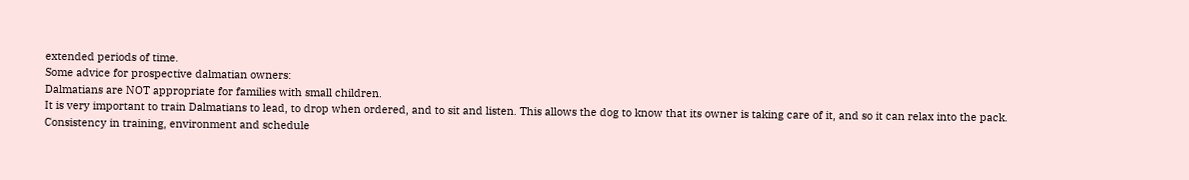extended periods of time.
Some advice for prospective dalmatian owners:
Dalmatians are NOT appropriate for families with small children.
It is very important to train Dalmatians to lead, to drop when ordered, and to sit and listen. This allows the dog to know that its owner is taking care of it, and so it can relax into the pack.
Consistency in training, environment and schedule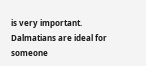is very important.
Dalmatians are ideal for someone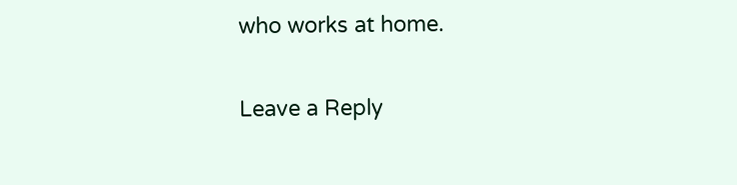who works at home.

Leave a Reply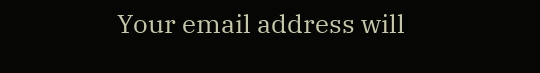Your email address will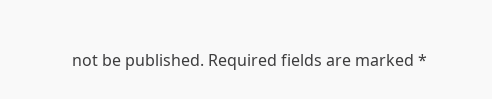not be published. Required fields are marked *